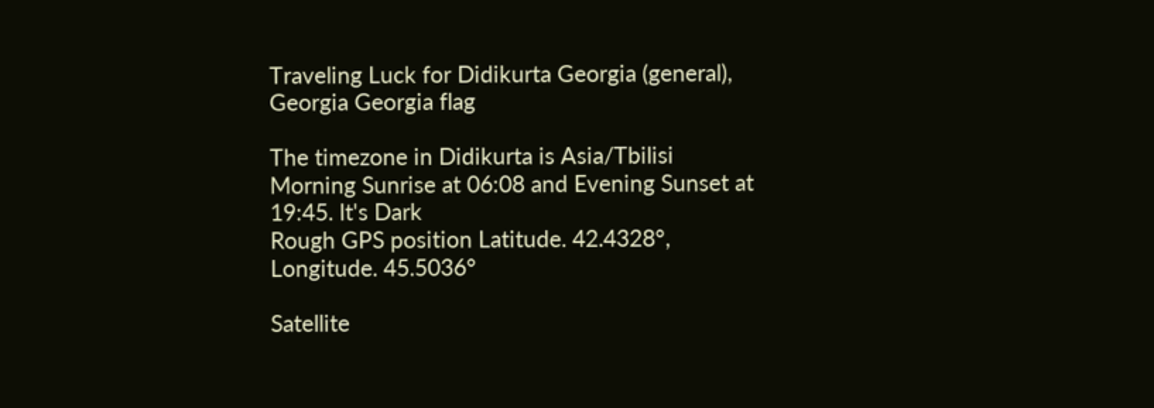Traveling Luck for Didikurta Georgia (general), Georgia Georgia flag

The timezone in Didikurta is Asia/Tbilisi
Morning Sunrise at 06:08 and Evening Sunset at 19:45. It's Dark
Rough GPS position Latitude. 42.4328°, Longitude. 45.5036°

Satellite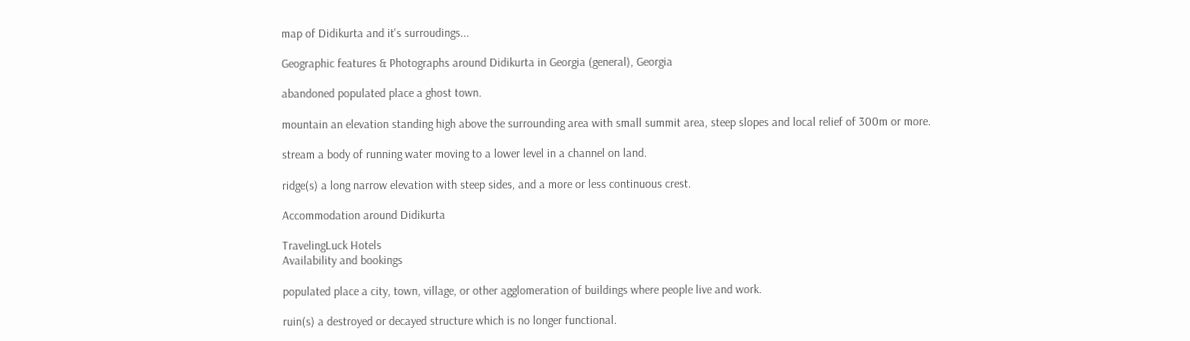map of Didikurta and it's surroudings...

Geographic features & Photographs around Didikurta in Georgia (general), Georgia

abandoned populated place a ghost town.

mountain an elevation standing high above the surrounding area with small summit area, steep slopes and local relief of 300m or more.

stream a body of running water moving to a lower level in a channel on land.

ridge(s) a long narrow elevation with steep sides, and a more or less continuous crest.

Accommodation around Didikurta

TravelingLuck Hotels
Availability and bookings

populated place a city, town, village, or other agglomeration of buildings where people live and work.

ruin(s) a destroyed or decayed structure which is no longer functional.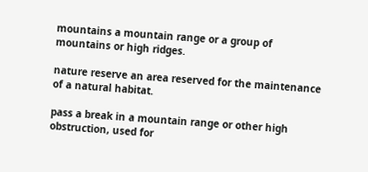mountains a mountain range or a group of mountains or high ridges.

nature reserve an area reserved for the maintenance of a natural habitat.

pass a break in a mountain range or other high obstruction, used for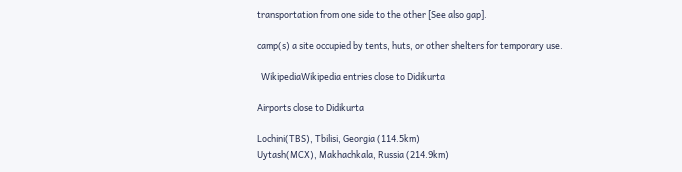transportation from one side to the other [See also gap].

camp(s) a site occupied by tents, huts, or other shelters for temporary use.

  WikipediaWikipedia entries close to Didikurta

Airports close to Didikurta

Lochini(TBS), Tbilisi, Georgia (114.5km)
Uytash(MCX), Makhachkala, Russia (214.9km)